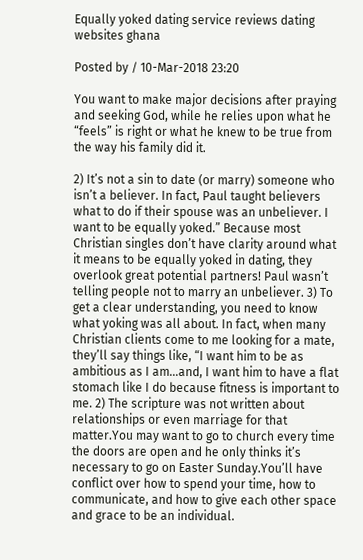Equally yoked dating service reviews dating websites ghana

Posted by / 10-Mar-2018 23:20

You want to make major decisions after praying and seeking God, while he relies upon what he “feels” is right or what he knew to be true from the way his family did it.

2) It’s not a sin to date (or marry) someone who isn’t a believer. In fact, Paul taught believers what to do if their spouse was an unbeliever. I want to be equally yoked.” Because most Christian singles don’t have clarity around what it means to be equally yoked in dating, they overlook great potential partners! Paul wasn’t telling people not to marry an unbeliever. 3) To get a clear understanding, you need to know what yoking was all about. In fact, when many Christian clients come to me looking for a mate, they’ll say things like, “I want him to be as ambitious as I am…and, I want him to have a flat stomach like I do because fitness is important to me. 2) The scripture was not written about relationships or even marriage for that matter.You may want to go to church every time the doors are open and he only thinks it’s necessary to go on Easter Sunday.You’ll have conflict over how to spend your time, how to communicate, and how to give each other space and grace to be an individual.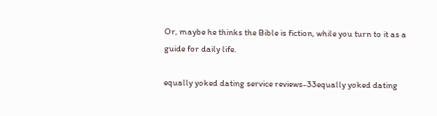Or, maybe he thinks the Bible is fiction, while you turn to it as a guide for daily life.

equally yoked dating service reviews-33equally yoked dating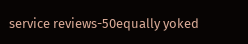service reviews-50equally yoked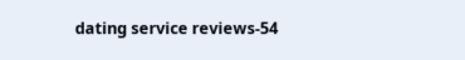dating service reviews-54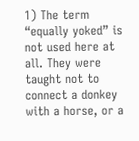1) The term “equally yoked” is not used here at all. They were taught not to connect a donkey with a horse, or a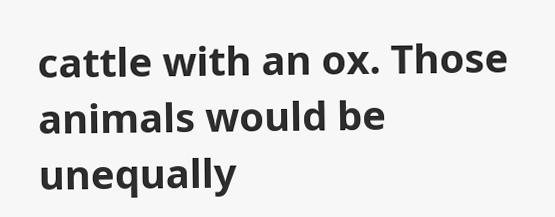cattle with an ox. Those animals would be unequally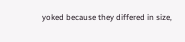yoked because they differed in size,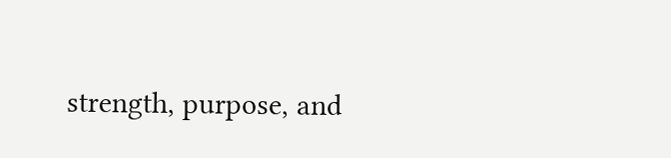strength, purpose, and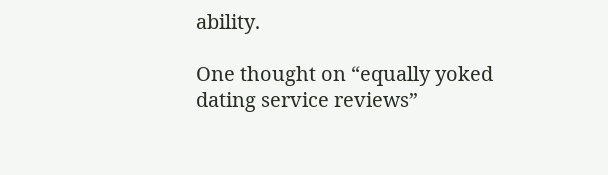ability.

One thought on “equally yoked dating service reviews”